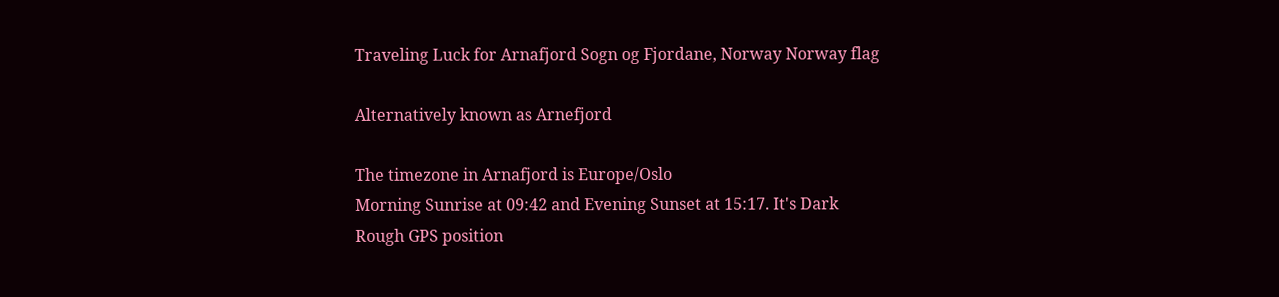Traveling Luck for Arnafjord Sogn og Fjordane, Norway Norway flag

Alternatively known as Arnefjord

The timezone in Arnafjord is Europe/Oslo
Morning Sunrise at 09:42 and Evening Sunset at 15:17. It's Dark
Rough GPS position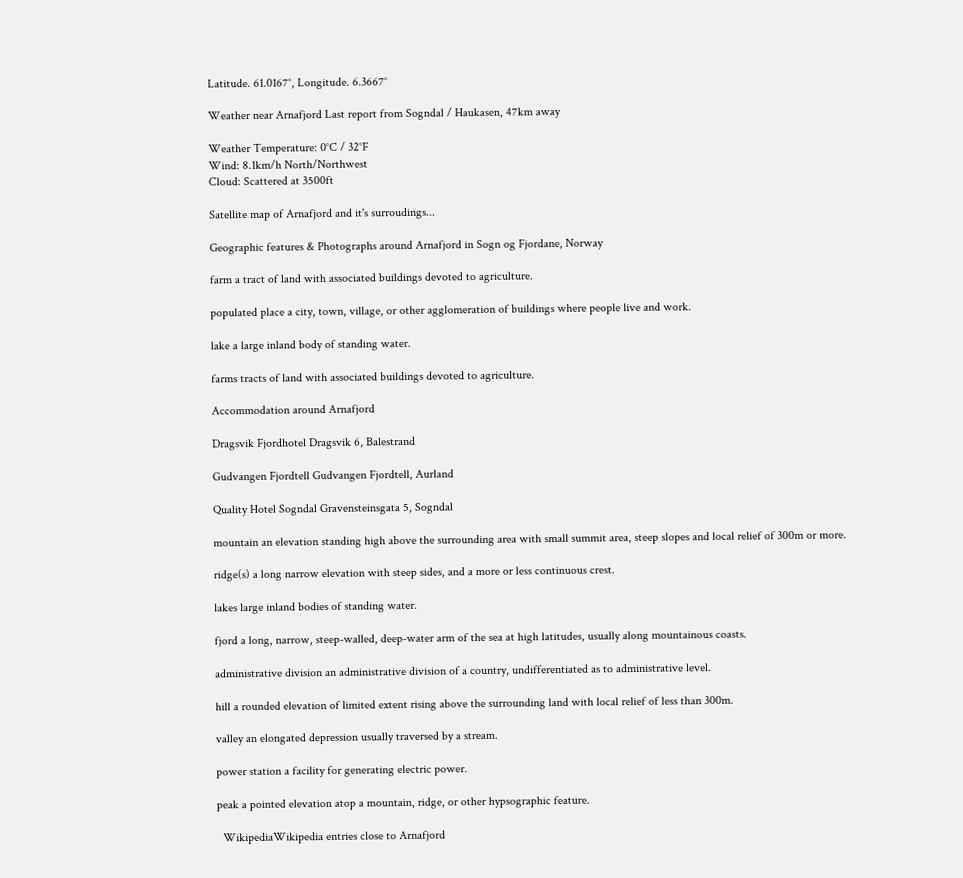Latitude. 61.0167°, Longitude. 6.3667°

Weather near Arnafjord Last report from Sogndal / Haukasen, 47km away

Weather Temperature: 0°C / 32°F
Wind: 8.1km/h North/Northwest
Cloud: Scattered at 3500ft

Satellite map of Arnafjord and it's surroudings...

Geographic features & Photographs around Arnafjord in Sogn og Fjordane, Norway

farm a tract of land with associated buildings devoted to agriculture.

populated place a city, town, village, or other agglomeration of buildings where people live and work.

lake a large inland body of standing water.

farms tracts of land with associated buildings devoted to agriculture.

Accommodation around Arnafjord

Dragsvik Fjordhotel Dragsvik 6, Balestrand

Gudvangen Fjordtell Gudvangen Fjordtell, Aurland

Quality Hotel Sogndal Gravensteinsgata 5, Sogndal

mountain an elevation standing high above the surrounding area with small summit area, steep slopes and local relief of 300m or more.

ridge(s) a long narrow elevation with steep sides, and a more or less continuous crest.

lakes large inland bodies of standing water.

fjord a long, narrow, steep-walled, deep-water arm of the sea at high latitudes, usually along mountainous coasts.

administrative division an administrative division of a country, undifferentiated as to administrative level.

hill a rounded elevation of limited extent rising above the surrounding land with local relief of less than 300m.

valley an elongated depression usually traversed by a stream.

power station a facility for generating electric power.

peak a pointed elevation atop a mountain, ridge, or other hypsographic feature.

  WikipediaWikipedia entries close to Arnafjord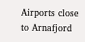Airports close to Arnafjord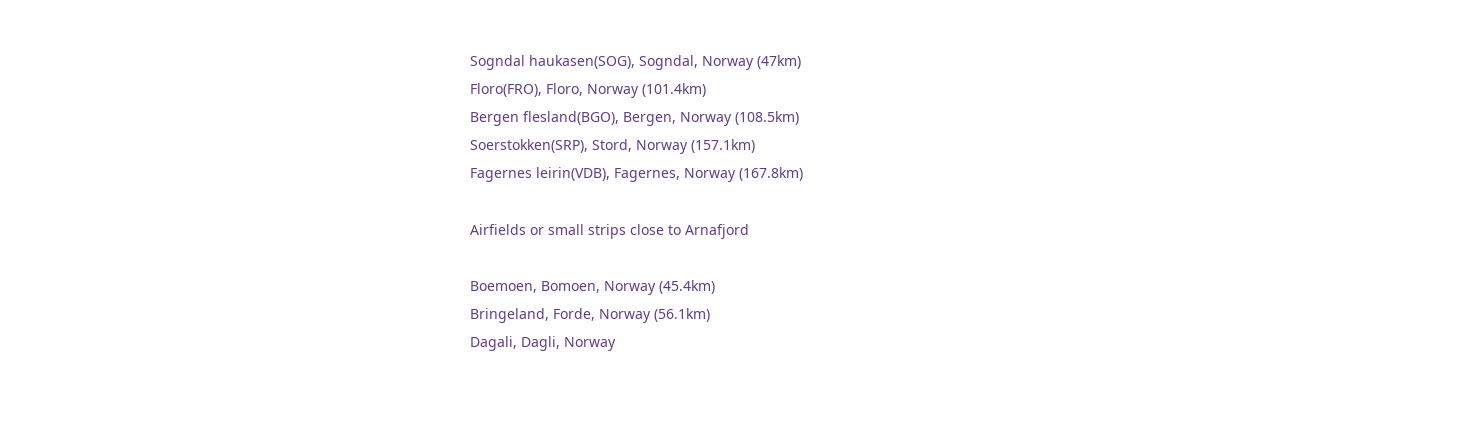Sogndal haukasen(SOG), Sogndal, Norway (47km)
Floro(FRO), Floro, Norway (101.4km)
Bergen flesland(BGO), Bergen, Norway (108.5km)
Soerstokken(SRP), Stord, Norway (157.1km)
Fagernes leirin(VDB), Fagernes, Norway (167.8km)

Airfields or small strips close to Arnafjord

Boemoen, Bomoen, Norway (45.4km)
Bringeland, Forde, Norway (56.1km)
Dagali, Dagli, Norway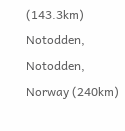(143.3km)
Notodden, Notodden, Norway (240km)